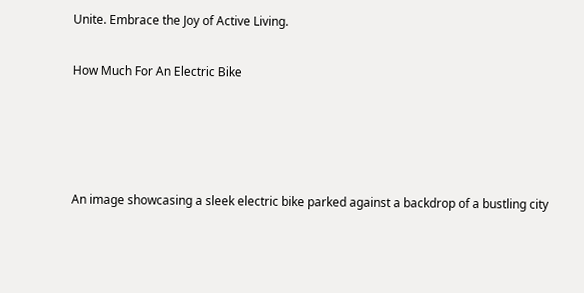Unite. Embrace the Joy of Active Living.

How Much For An Electric Bike




An image showcasing a sleek electric bike parked against a backdrop of a bustling city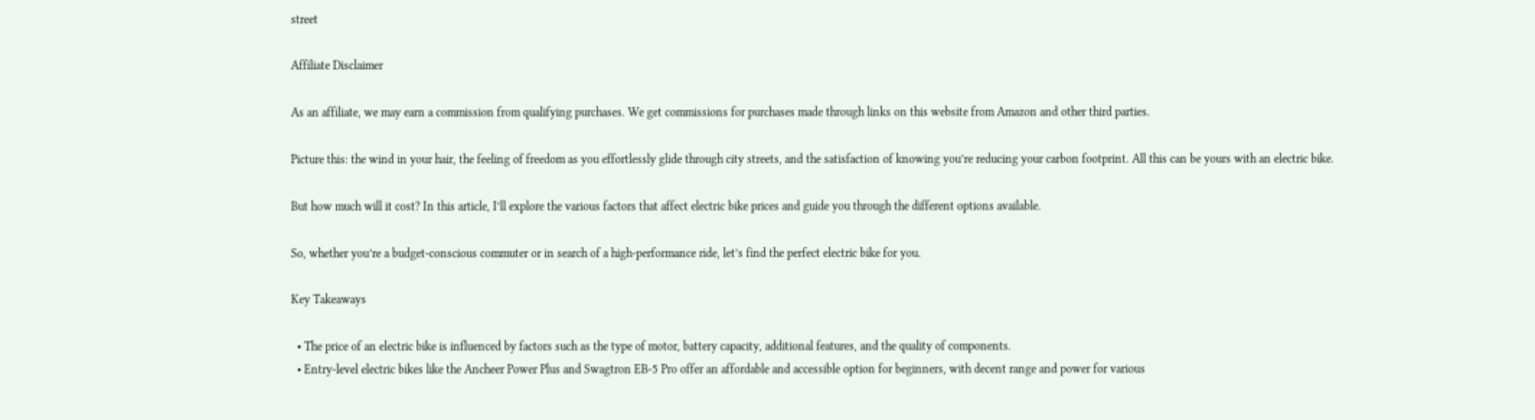street

Affiliate Disclaimer

As an affiliate, we may earn a commission from qualifying purchases. We get commissions for purchases made through links on this website from Amazon and other third parties.

Picture this: the wind in your hair, the feeling of freedom as you effortlessly glide through city streets, and the satisfaction of knowing you’re reducing your carbon footprint. All this can be yours with an electric bike.

But how much will it cost? In this article, I’ll explore the various factors that affect electric bike prices and guide you through the different options available.

So, whether you’re a budget-conscious commuter or in search of a high-performance ride, let’s find the perfect electric bike for you.

Key Takeaways

  • The price of an electric bike is influenced by factors such as the type of motor, battery capacity, additional features, and the quality of components.
  • Entry-level electric bikes like the Ancheer Power Plus and Swagtron EB-5 Pro offer an affordable and accessible option for beginners, with decent range and power for various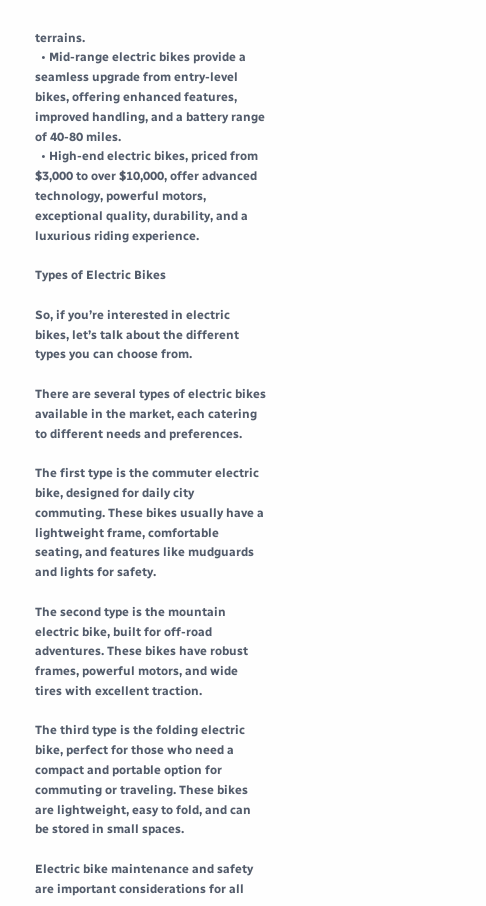terrains.
  • Mid-range electric bikes provide a seamless upgrade from entry-level bikes, offering enhanced features, improved handling, and a battery range of 40-80 miles.
  • High-end electric bikes, priced from $3,000 to over $10,000, offer advanced technology, powerful motors, exceptional quality, durability, and a luxurious riding experience.

Types of Electric Bikes

So, if you’re interested in electric bikes, let’s talk about the different types you can choose from.

There are several types of electric bikes available in the market, each catering to different needs and preferences.

The first type is the commuter electric bike, designed for daily city commuting. These bikes usually have a lightweight frame, comfortable seating, and features like mudguards and lights for safety.

The second type is the mountain electric bike, built for off-road adventures. These bikes have robust frames, powerful motors, and wide tires with excellent traction.

The third type is the folding electric bike, perfect for those who need a compact and portable option for commuting or traveling. These bikes are lightweight, easy to fold, and can be stored in small spaces.

Electric bike maintenance and safety are important considerations for all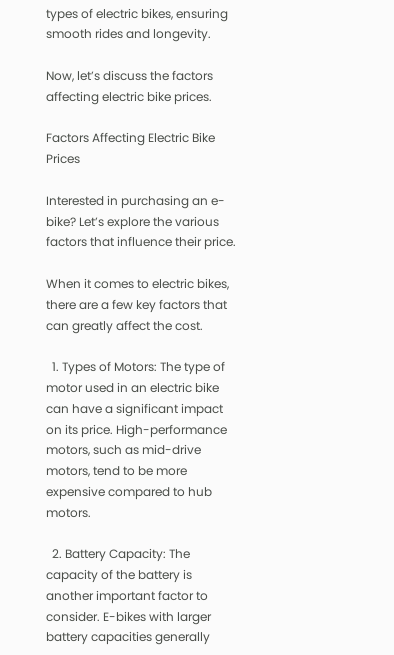types of electric bikes, ensuring smooth rides and longevity.

Now, let’s discuss the factors affecting electric bike prices.

Factors Affecting Electric Bike Prices

Interested in purchasing an e-bike? Let’s explore the various factors that influence their price.

When it comes to electric bikes, there are a few key factors that can greatly affect the cost.

  1. Types of Motors: The type of motor used in an electric bike can have a significant impact on its price. High-performance motors, such as mid-drive motors, tend to be more expensive compared to hub motors.

  2. Battery Capacity: The capacity of the battery is another important factor to consider. E-bikes with larger battery capacities generally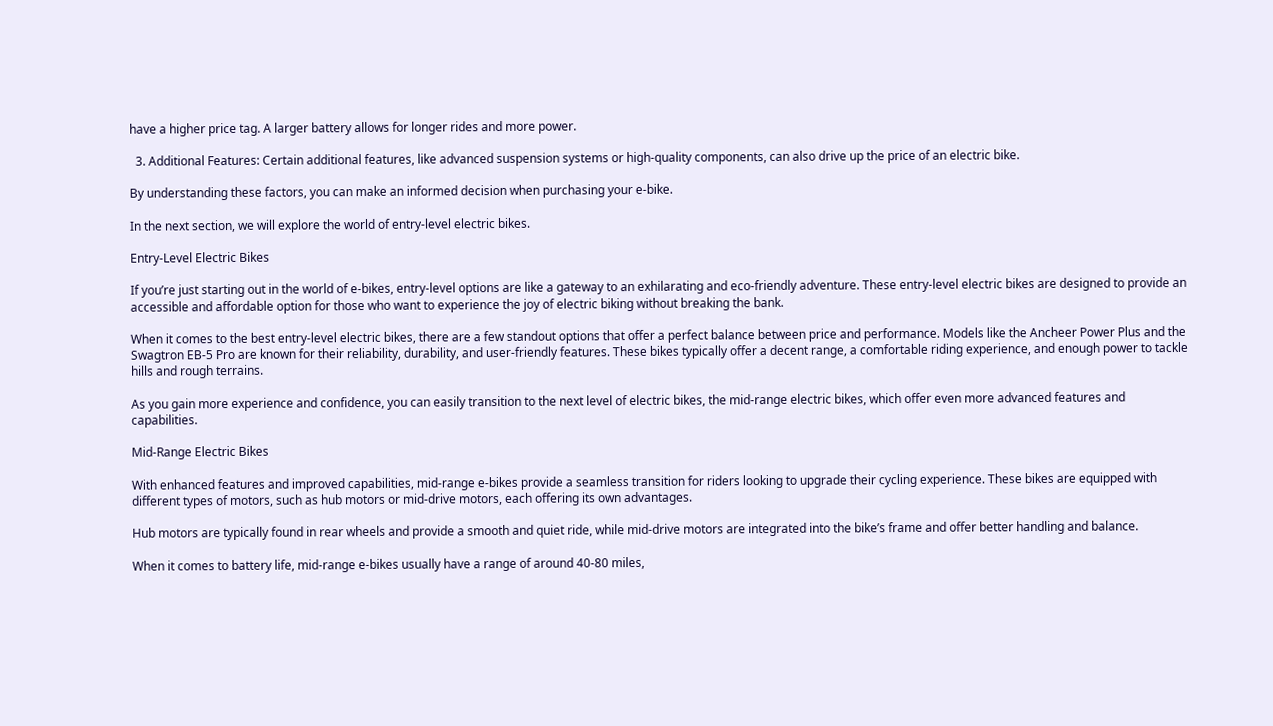have a higher price tag. A larger battery allows for longer rides and more power.

  3. Additional Features: Certain additional features, like advanced suspension systems or high-quality components, can also drive up the price of an electric bike.

By understanding these factors, you can make an informed decision when purchasing your e-bike.

In the next section, we will explore the world of entry-level electric bikes.

Entry-Level Electric Bikes

If you’re just starting out in the world of e-bikes, entry-level options are like a gateway to an exhilarating and eco-friendly adventure. These entry-level electric bikes are designed to provide an accessible and affordable option for those who want to experience the joy of electric biking without breaking the bank.

When it comes to the best entry-level electric bikes, there are a few standout options that offer a perfect balance between price and performance. Models like the Ancheer Power Plus and the Swagtron EB-5 Pro are known for their reliability, durability, and user-friendly features. These bikes typically offer a decent range, a comfortable riding experience, and enough power to tackle hills and rough terrains.

As you gain more experience and confidence, you can easily transition to the next level of electric bikes, the mid-range electric bikes, which offer even more advanced features and capabilities.

Mid-Range Electric Bikes

With enhanced features and improved capabilities, mid-range e-bikes provide a seamless transition for riders looking to upgrade their cycling experience. These bikes are equipped with different types of motors, such as hub motors or mid-drive motors, each offering its own advantages.

Hub motors are typically found in rear wheels and provide a smooth and quiet ride, while mid-drive motors are integrated into the bike’s frame and offer better handling and balance.

When it comes to battery life, mid-range e-bikes usually have a range of around 40-80 miles,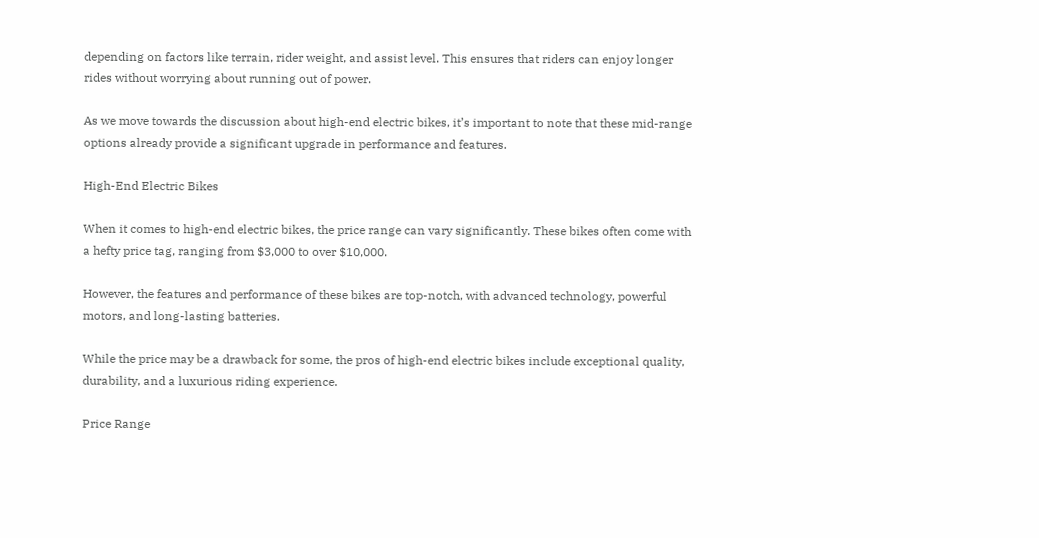depending on factors like terrain, rider weight, and assist level. This ensures that riders can enjoy longer rides without worrying about running out of power.

As we move towards the discussion about high-end electric bikes, it’s important to note that these mid-range options already provide a significant upgrade in performance and features.

High-End Electric Bikes

When it comes to high-end electric bikes, the price range can vary significantly. These bikes often come with a hefty price tag, ranging from $3,000 to over $10,000.

However, the features and performance of these bikes are top-notch, with advanced technology, powerful motors, and long-lasting batteries.

While the price may be a drawback for some, the pros of high-end electric bikes include exceptional quality, durability, and a luxurious riding experience.

Price Range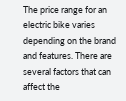The price range for an electric bike varies depending on the brand and features. There are several factors that can affect the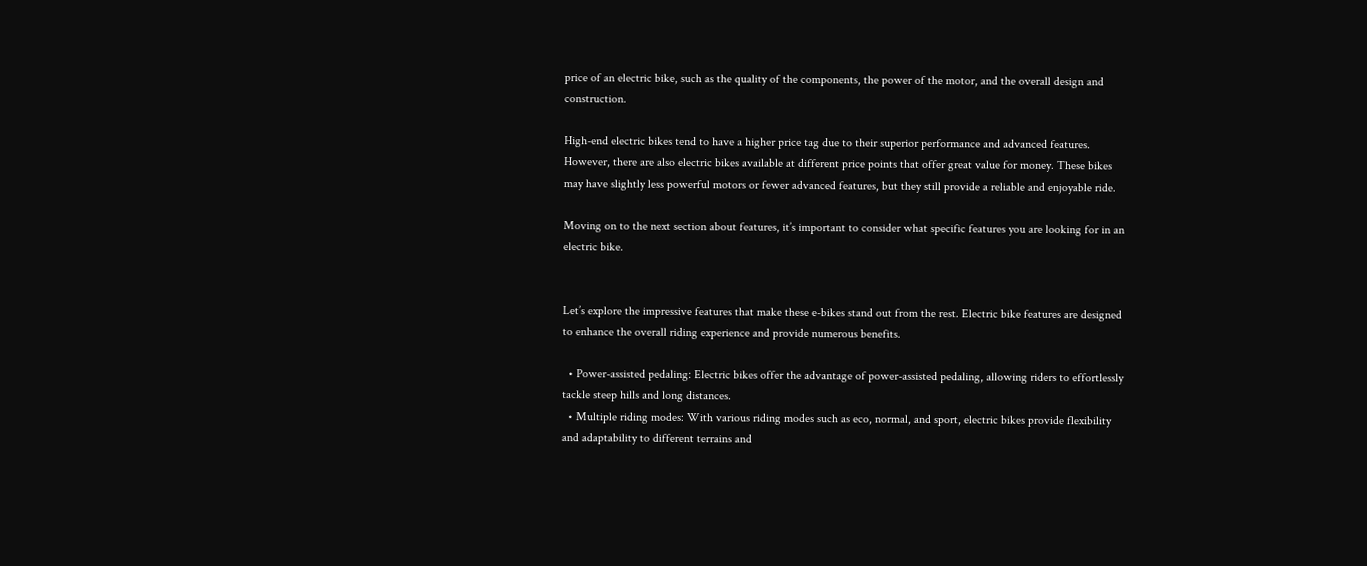price of an electric bike, such as the quality of the components, the power of the motor, and the overall design and construction.

High-end electric bikes tend to have a higher price tag due to their superior performance and advanced features. However, there are also electric bikes available at different price points that offer great value for money. These bikes may have slightly less powerful motors or fewer advanced features, but they still provide a reliable and enjoyable ride.

Moving on to the next section about features, it’s important to consider what specific features you are looking for in an electric bike.


Let’s explore the impressive features that make these e-bikes stand out from the rest. Electric bike features are designed to enhance the overall riding experience and provide numerous benefits.

  • Power-assisted pedaling: Electric bikes offer the advantage of power-assisted pedaling, allowing riders to effortlessly tackle steep hills and long distances.
  • Multiple riding modes: With various riding modes such as eco, normal, and sport, electric bikes provide flexibility and adaptability to different terrains and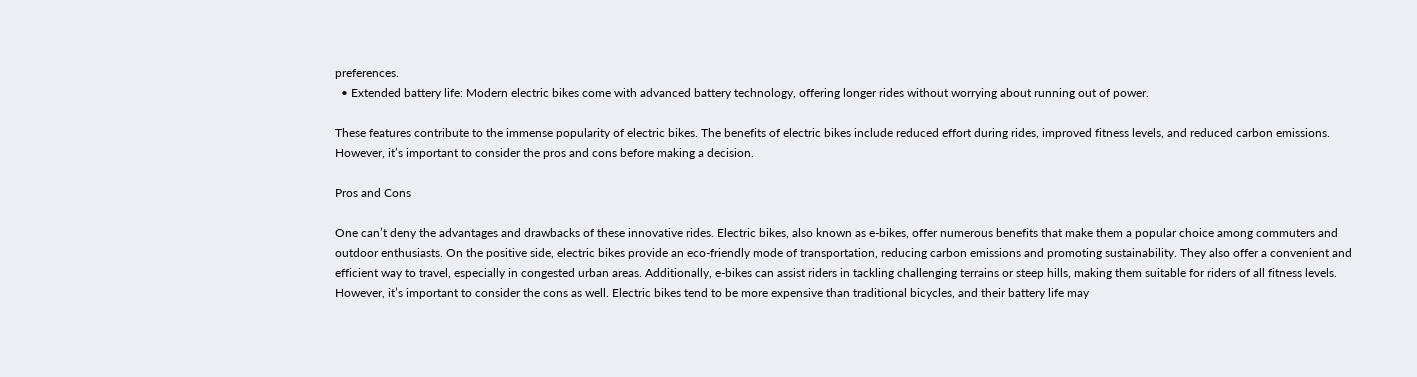preferences.
  • Extended battery life: Modern electric bikes come with advanced battery technology, offering longer rides without worrying about running out of power.

These features contribute to the immense popularity of electric bikes. The benefits of electric bikes include reduced effort during rides, improved fitness levels, and reduced carbon emissions. However, it’s important to consider the pros and cons before making a decision.

Pros and Cons

One can’t deny the advantages and drawbacks of these innovative rides. Electric bikes, also known as e-bikes, offer numerous benefits that make them a popular choice among commuters and outdoor enthusiasts. On the positive side, electric bikes provide an eco-friendly mode of transportation, reducing carbon emissions and promoting sustainability. They also offer a convenient and efficient way to travel, especially in congested urban areas. Additionally, e-bikes can assist riders in tackling challenging terrains or steep hills, making them suitable for riders of all fitness levels. However, it’s important to consider the cons as well. Electric bikes tend to be more expensive than traditional bicycles, and their battery life may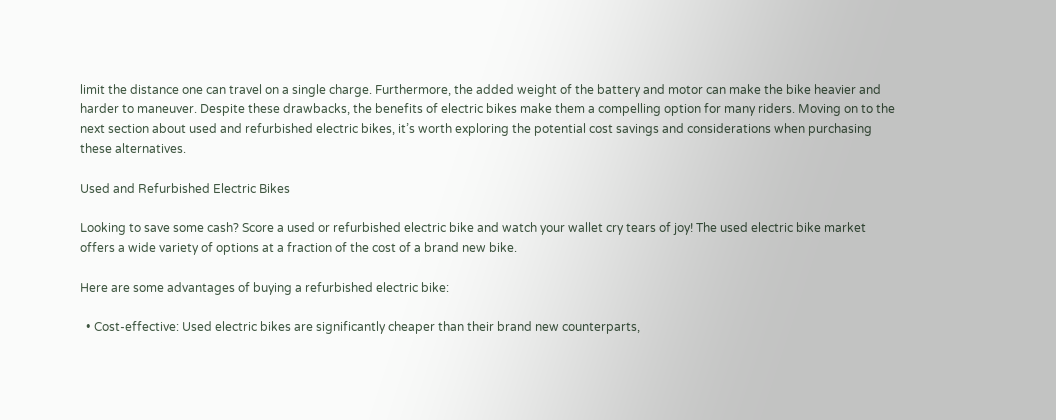limit the distance one can travel on a single charge. Furthermore, the added weight of the battery and motor can make the bike heavier and harder to maneuver. Despite these drawbacks, the benefits of electric bikes make them a compelling option for many riders. Moving on to the next section about used and refurbished electric bikes, it’s worth exploring the potential cost savings and considerations when purchasing these alternatives.

Used and Refurbished Electric Bikes

Looking to save some cash? Score a used or refurbished electric bike and watch your wallet cry tears of joy! The used electric bike market offers a wide variety of options at a fraction of the cost of a brand new bike.

Here are some advantages of buying a refurbished electric bike:

  • Cost-effective: Used electric bikes are significantly cheaper than their brand new counterparts,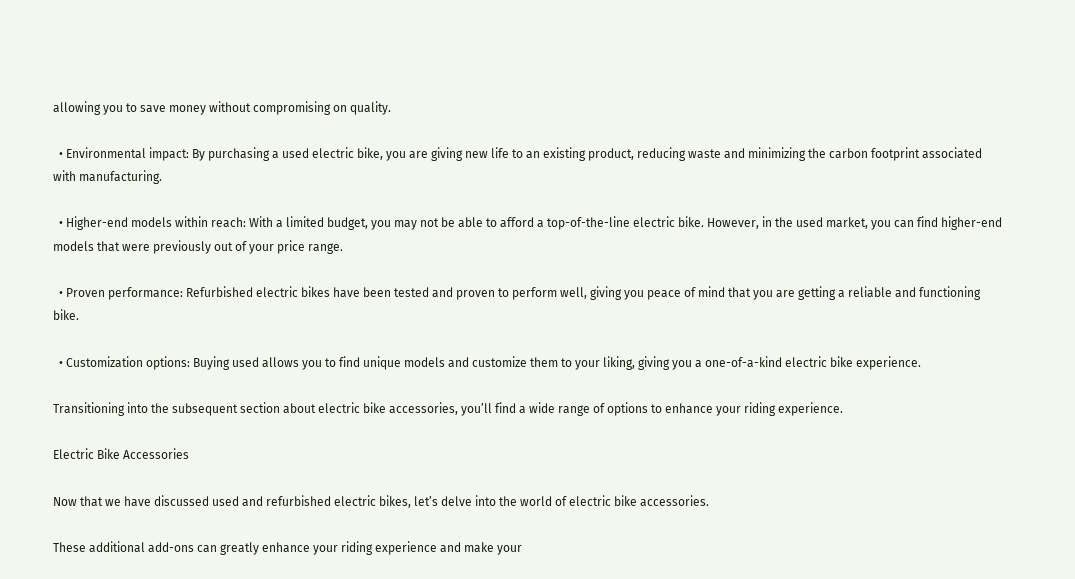allowing you to save money without compromising on quality.

  • Environmental impact: By purchasing a used electric bike, you are giving new life to an existing product, reducing waste and minimizing the carbon footprint associated with manufacturing.

  • Higher-end models within reach: With a limited budget, you may not be able to afford a top-of-the-line electric bike. However, in the used market, you can find higher-end models that were previously out of your price range.

  • Proven performance: Refurbished electric bikes have been tested and proven to perform well, giving you peace of mind that you are getting a reliable and functioning bike.

  • Customization options: Buying used allows you to find unique models and customize them to your liking, giving you a one-of-a-kind electric bike experience.

Transitioning into the subsequent section about electric bike accessories, you’ll find a wide range of options to enhance your riding experience.

Electric Bike Accessories

Now that we have discussed used and refurbished electric bikes, let’s delve into the world of electric bike accessories.

These additional add-ons can greatly enhance your riding experience and make your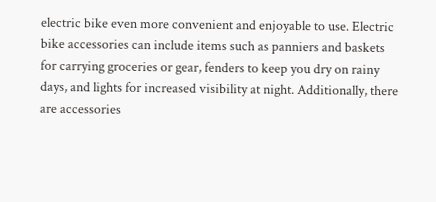electric bike even more convenient and enjoyable to use. Electric bike accessories can include items such as panniers and baskets for carrying groceries or gear, fenders to keep you dry on rainy days, and lights for increased visibility at night. Additionally, there are accessories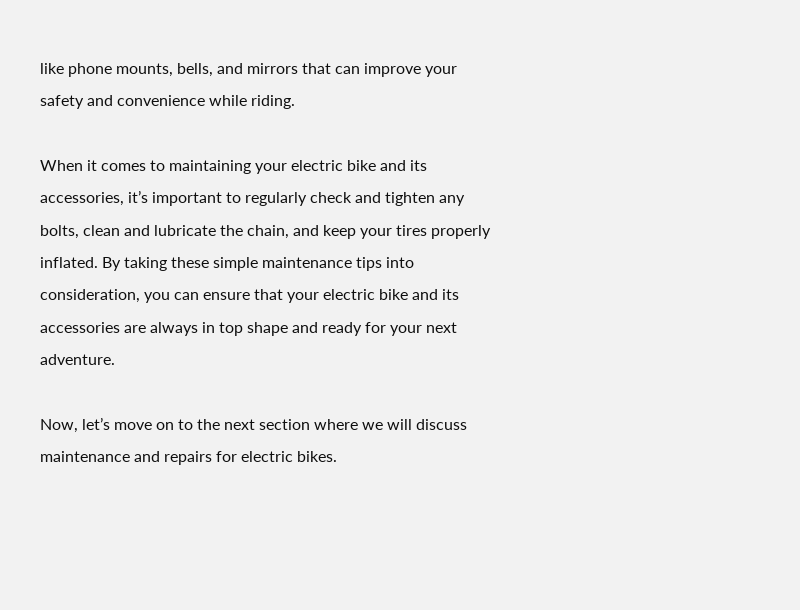like phone mounts, bells, and mirrors that can improve your safety and convenience while riding.

When it comes to maintaining your electric bike and its accessories, it’s important to regularly check and tighten any bolts, clean and lubricate the chain, and keep your tires properly inflated. By taking these simple maintenance tips into consideration, you can ensure that your electric bike and its accessories are always in top shape and ready for your next adventure.

Now, let’s move on to the next section where we will discuss maintenance and repairs for electric bikes.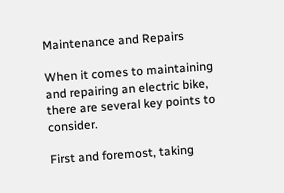Maintenance and Repairs

When it comes to maintaining and repairing an electric bike, there are several key points to consider.

First and foremost, taking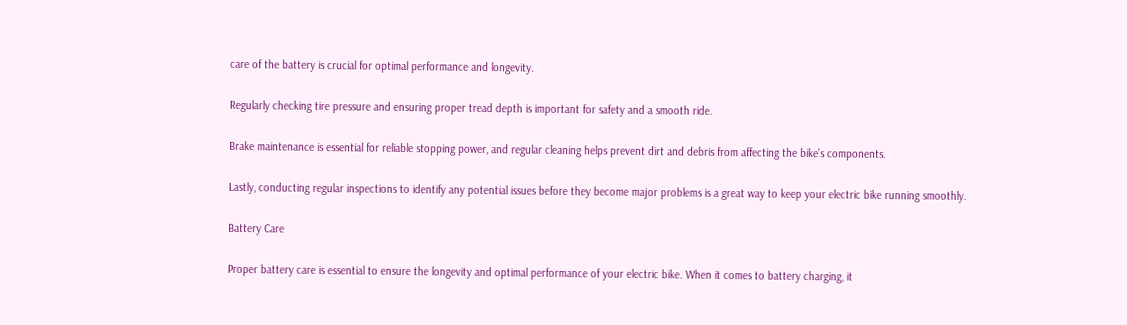care of the battery is crucial for optimal performance and longevity.

Regularly checking tire pressure and ensuring proper tread depth is important for safety and a smooth ride.

Brake maintenance is essential for reliable stopping power, and regular cleaning helps prevent dirt and debris from affecting the bike’s components.

Lastly, conducting regular inspections to identify any potential issues before they become major problems is a great way to keep your electric bike running smoothly.

Battery Care

Proper battery care is essential to ensure the longevity and optimal performance of your electric bike. When it comes to battery charging, it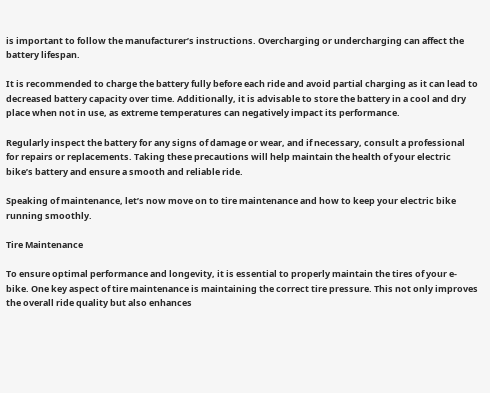is important to follow the manufacturer’s instructions. Overcharging or undercharging can affect the battery lifespan.

It is recommended to charge the battery fully before each ride and avoid partial charging as it can lead to decreased battery capacity over time. Additionally, it is advisable to store the battery in a cool and dry place when not in use, as extreme temperatures can negatively impact its performance.

Regularly inspect the battery for any signs of damage or wear, and if necessary, consult a professional for repairs or replacements. Taking these precautions will help maintain the health of your electric bike’s battery and ensure a smooth and reliable ride.

Speaking of maintenance, let’s now move on to tire maintenance and how to keep your electric bike running smoothly.

Tire Maintenance

To ensure optimal performance and longevity, it is essential to properly maintain the tires of your e-bike. One key aspect of tire maintenance is maintaining the correct tire pressure. This not only improves the overall ride quality but also enhances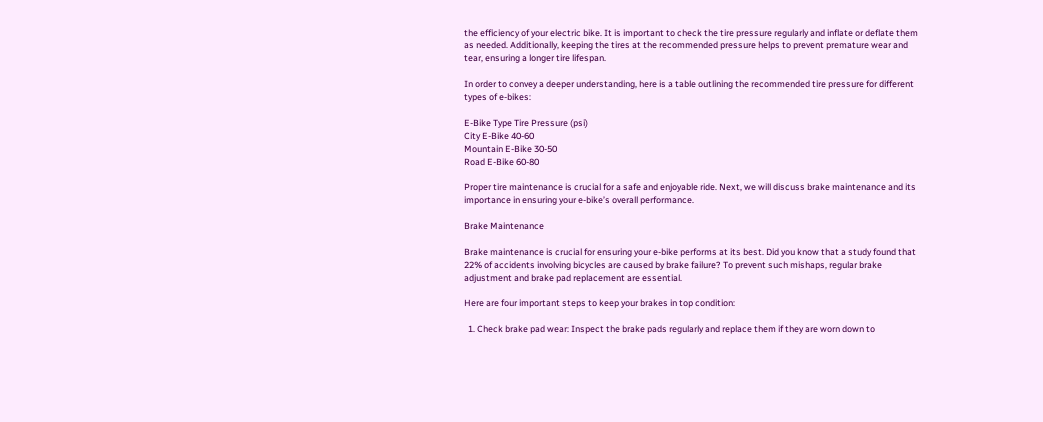the efficiency of your electric bike. It is important to check the tire pressure regularly and inflate or deflate them as needed. Additionally, keeping the tires at the recommended pressure helps to prevent premature wear and tear, ensuring a longer tire lifespan.

In order to convey a deeper understanding, here is a table outlining the recommended tire pressure for different types of e-bikes:

E-Bike Type Tire Pressure (psi)
City E-Bike 40-60
Mountain E-Bike 30-50
Road E-Bike 60-80

Proper tire maintenance is crucial for a safe and enjoyable ride. Next, we will discuss brake maintenance and its importance in ensuring your e-bike’s overall performance.

Brake Maintenance

Brake maintenance is crucial for ensuring your e-bike performs at its best. Did you know that a study found that 22% of accidents involving bicycles are caused by brake failure? To prevent such mishaps, regular brake adjustment and brake pad replacement are essential.

Here are four important steps to keep your brakes in top condition:

  1. Check brake pad wear: Inspect the brake pads regularly and replace them if they are worn down to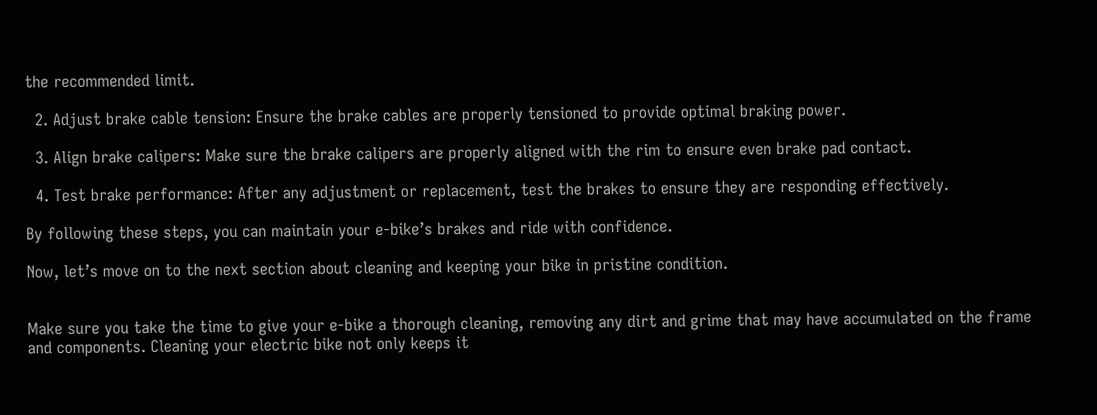the recommended limit.

  2. Adjust brake cable tension: Ensure the brake cables are properly tensioned to provide optimal braking power.

  3. Align brake calipers: Make sure the brake calipers are properly aligned with the rim to ensure even brake pad contact.

  4. Test brake performance: After any adjustment or replacement, test the brakes to ensure they are responding effectively.

By following these steps, you can maintain your e-bike’s brakes and ride with confidence.

Now, let’s move on to the next section about cleaning and keeping your bike in pristine condition.


Make sure you take the time to give your e-bike a thorough cleaning, removing any dirt and grime that may have accumulated on the frame and components. Cleaning your electric bike not only keeps it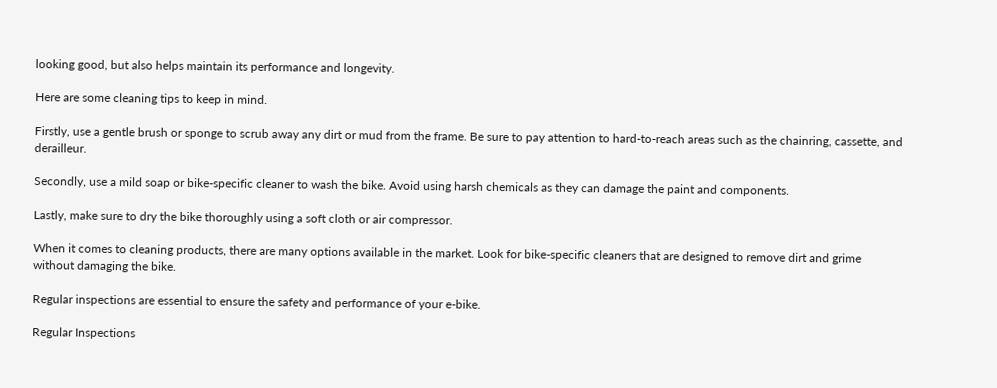looking good, but also helps maintain its performance and longevity.

Here are some cleaning tips to keep in mind.

Firstly, use a gentle brush or sponge to scrub away any dirt or mud from the frame. Be sure to pay attention to hard-to-reach areas such as the chainring, cassette, and derailleur.

Secondly, use a mild soap or bike-specific cleaner to wash the bike. Avoid using harsh chemicals as they can damage the paint and components.

Lastly, make sure to dry the bike thoroughly using a soft cloth or air compressor.

When it comes to cleaning products, there are many options available in the market. Look for bike-specific cleaners that are designed to remove dirt and grime without damaging the bike.

Regular inspections are essential to ensure the safety and performance of your e-bike.

Regular Inspections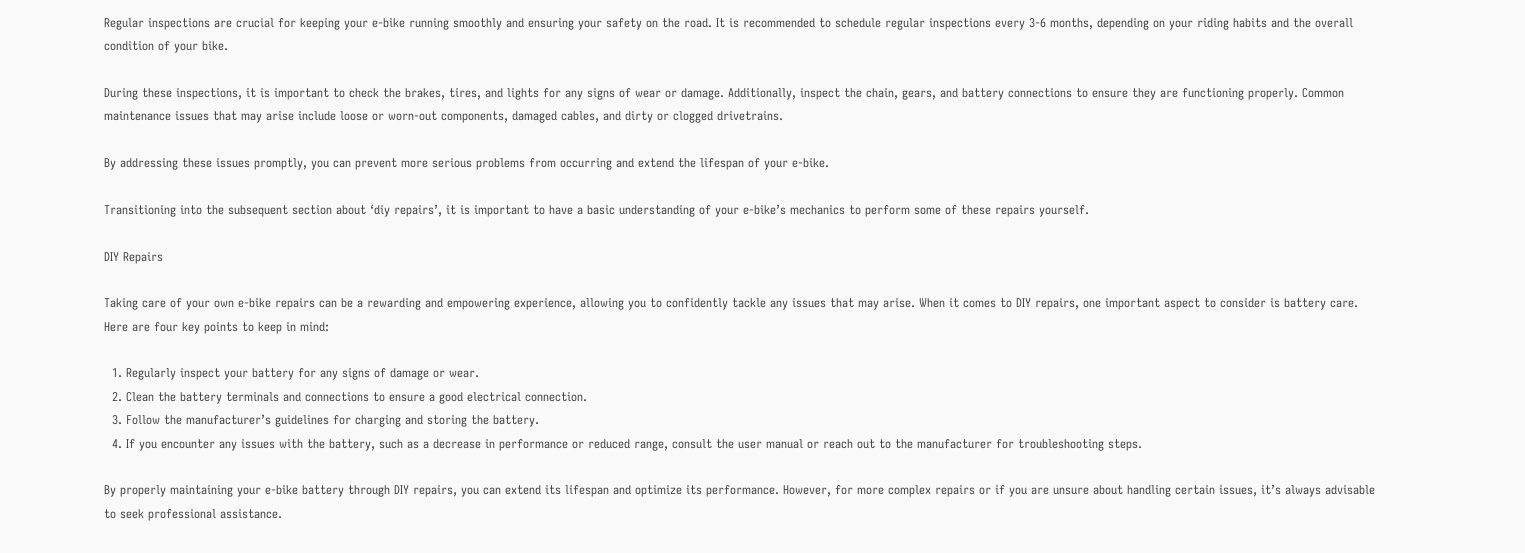Regular inspections are crucial for keeping your e-bike running smoothly and ensuring your safety on the road. It is recommended to schedule regular inspections every 3-6 months, depending on your riding habits and the overall condition of your bike.

During these inspections, it is important to check the brakes, tires, and lights for any signs of wear or damage. Additionally, inspect the chain, gears, and battery connections to ensure they are functioning properly. Common maintenance issues that may arise include loose or worn-out components, damaged cables, and dirty or clogged drivetrains.

By addressing these issues promptly, you can prevent more serious problems from occurring and extend the lifespan of your e-bike.

Transitioning into the subsequent section about ‘diy repairs’, it is important to have a basic understanding of your e-bike’s mechanics to perform some of these repairs yourself.

DIY Repairs

Taking care of your own e-bike repairs can be a rewarding and empowering experience, allowing you to confidently tackle any issues that may arise. When it comes to DIY repairs, one important aspect to consider is battery care. Here are four key points to keep in mind:

  1. Regularly inspect your battery for any signs of damage or wear.
  2. Clean the battery terminals and connections to ensure a good electrical connection.
  3. Follow the manufacturer’s guidelines for charging and storing the battery.
  4. If you encounter any issues with the battery, such as a decrease in performance or reduced range, consult the user manual or reach out to the manufacturer for troubleshooting steps.

By properly maintaining your e-bike battery through DIY repairs, you can extend its lifespan and optimize its performance. However, for more complex repairs or if you are unsure about handling certain issues, it’s always advisable to seek professional assistance.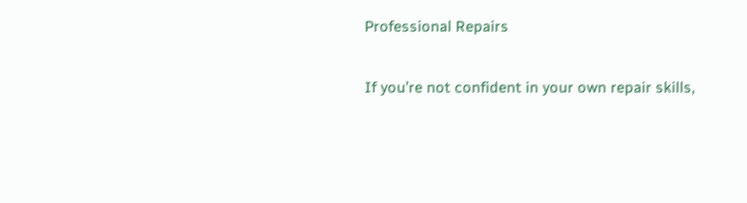Professional Repairs

If you’re not confident in your own repair skills,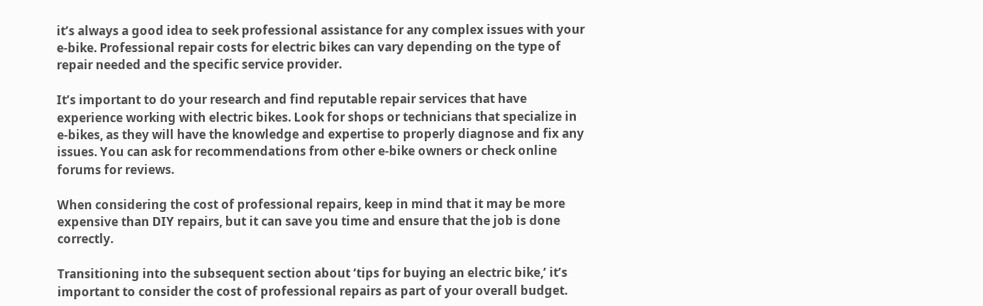it’s always a good idea to seek professional assistance for any complex issues with your e-bike. Professional repair costs for electric bikes can vary depending on the type of repair needed and the specific service provider.

It’s important to do your research and find reputable repair services that have experience working with electric bikes. Look for shops or technicians that specialize in e-bikes, as they will have the knowledge and expertise to properly diagnose and fix any issues. You can ask for recommendations from other e-bike owners or check online forums for reviews.

When considering the cost of professional repairs, keep in mind that it may be more expensive than DIY repairs, but it can save you time and ensure that the job is done correctly.

Transitioning into the subsequent section about ‘tips for buying an electric bike,’ it’s important to consider the cost of professional repairs as part of your overall budget.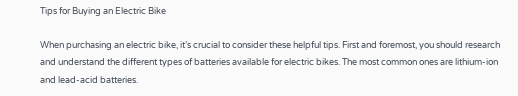Tips for Buying an Electric Bike

When purchasing an electric bike, it’s crucial to consider these helpful tips. First and foremost, you should research and understand the different types of batteries available for electric bikes. The most common ones are lithium-ion and lead-acid batteries.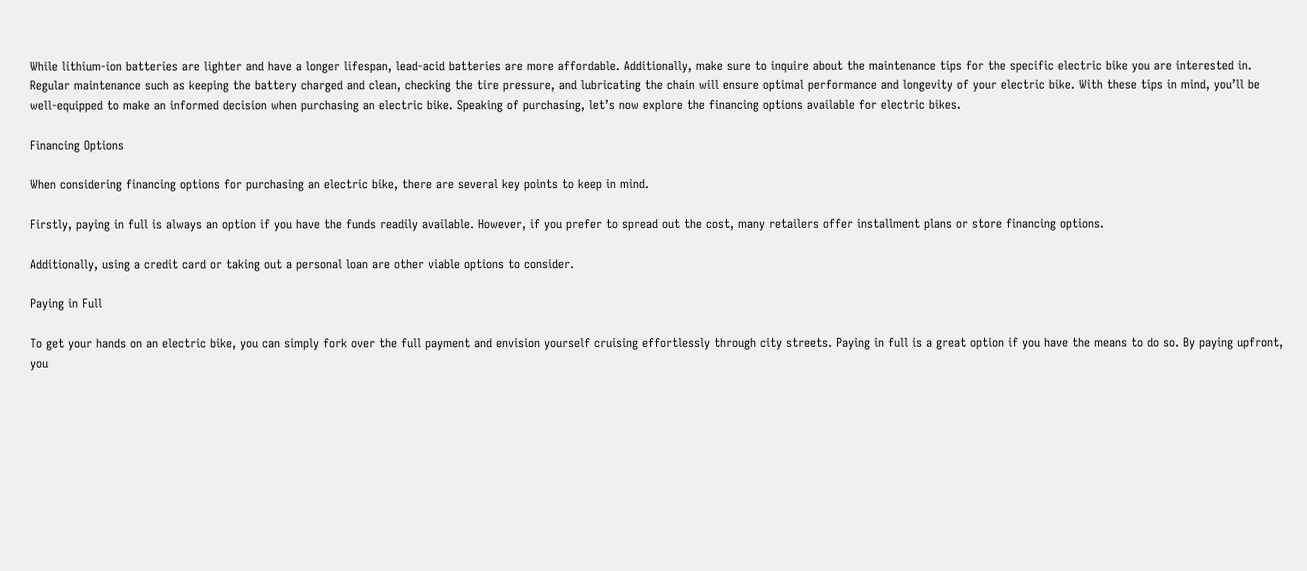While lithium-ion batteries are lighter and have a longer lifespan, lead-acid batteries are more affordable. Additionally, make sure to inquire about the maintenance tips for the specific electric bike you are interested in. Regular maintenance such as keeping the battery charged and clean, checking the tire pressure, and lubricating the chain will ensure optimal performance and longevity of your electric bike. With these tips in mind, you’ll be well-equipped to make an informed decision when purchasing an electric bike. Speaking of purchasing, let’s now explore the financing options available for electric bikes.

Financing Options

When considering financing options for purchasing an electric bike, there are several key points to keep in mind.

Firstly, paying in full is always an option if you have the funds readily available. However, if you prefer to spread out the cost, many retailers offer installment plans or store financing options.

Additionally, using a credit card or taking out a personal loan are other viable options to consider.

Paying in Full

To get your hands on an electric bike, you can simply fork over the full payment and envision yourself cruising effortlessly through city streets. Paying in full is a great option if you have the means to do so. By paying upfront, you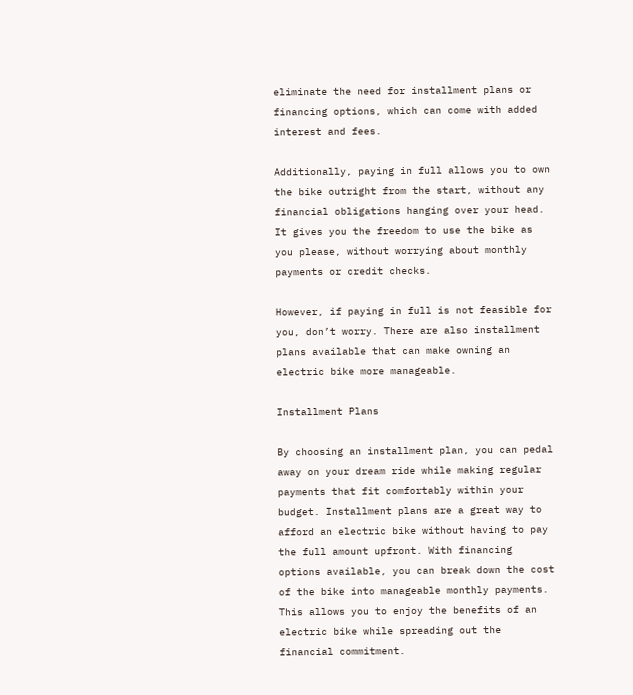eliminate the need for installment plans or financing options, which can come with added interest and fees.

Additionally, paying in full allows you to own the bike outright from the start, without any financial obligations hanging over your head. It gives you the freedom to use the bike as you please, without worrying about monthly payments or credit checks.

However, if paying in full is not feasible for you, don’t worry. There are also installment plans available that can make owning an electric bike more manageable.

Installment Plans

By choosing an installment plan, you can pedal away on your dream ride while making regular payments that fit comfortably within your budget. Installment plans are a great way to afford an electric bike without having to pay the full amount upfront. With financing options available, you can break down the cost of the bike into manageable monthly payments. This allows you to enjoy the benefits of an electric bike while spreading out the financial commitment.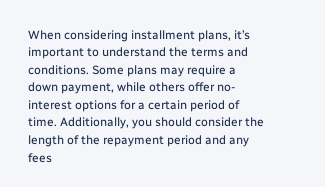When considering installment plans, it’s important to understand the terms and conditions. Some plans may require a down payment, while others offer no-interest options for a certain period of time. Additionally, you should consider the length of the repayment period and any fees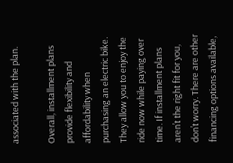associated with the plan.

Overall, installment plans provide flexibility and affordability when purchasing an electric bike. They allow you to enjoy the ride now while paying over time. If installment plans aren’t the right fit for you, don’t worry. There are other financing options available,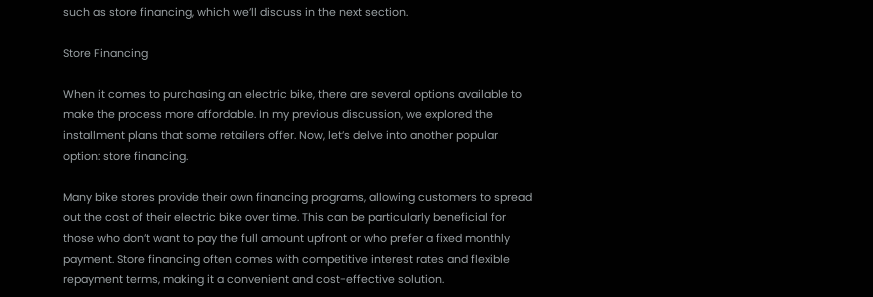such as store financing, which we’ll discuss in the next section.

Store Financing

When it comes to purchasing an electric bike, there are several options available to make the process more affordable. In my previous discussion, we explored the installment plans that some retailers offer. Now, let’s delve into another popular option: store financing.

Many bike stores provide their own financing programs, allowing customers to spread out the cost of their electric bike over time. This can be particularly beneficial for those who don’t want to pay the full amount upfront or who prefer a fixed monthly payment. Store financing often comes with competitive interest rates and flexible repayment terms, making it a convenient and cost-effective solution.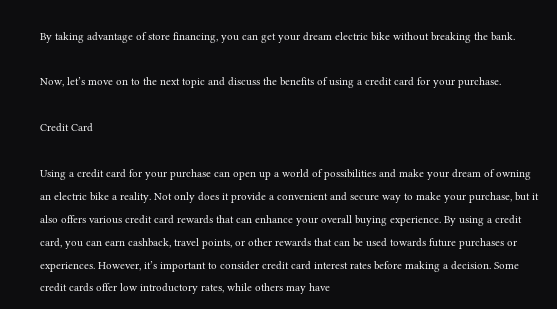By taking advantage of store financing, you can get your dream electric bike without breaking the bank.

Now, let’s move on to the next topic and discuss the benefits of using a credit card for your purchase.

Credit Card

Using a credit card for your purchase can open up a world of possibilities and make your dream of owning an electric bike a reality. Not only does it provide a convenient and secure way to make your purchase, but it also offers various credit card rewards that can enhance your overall buying experience. By using a credit card, you can earn cashback, travel points, or other rewards that can be used towards future purchases or experiences. However, it’s important to consider credit card interest rates before making a decision. Some credit cards offer low introductory rates, while others may have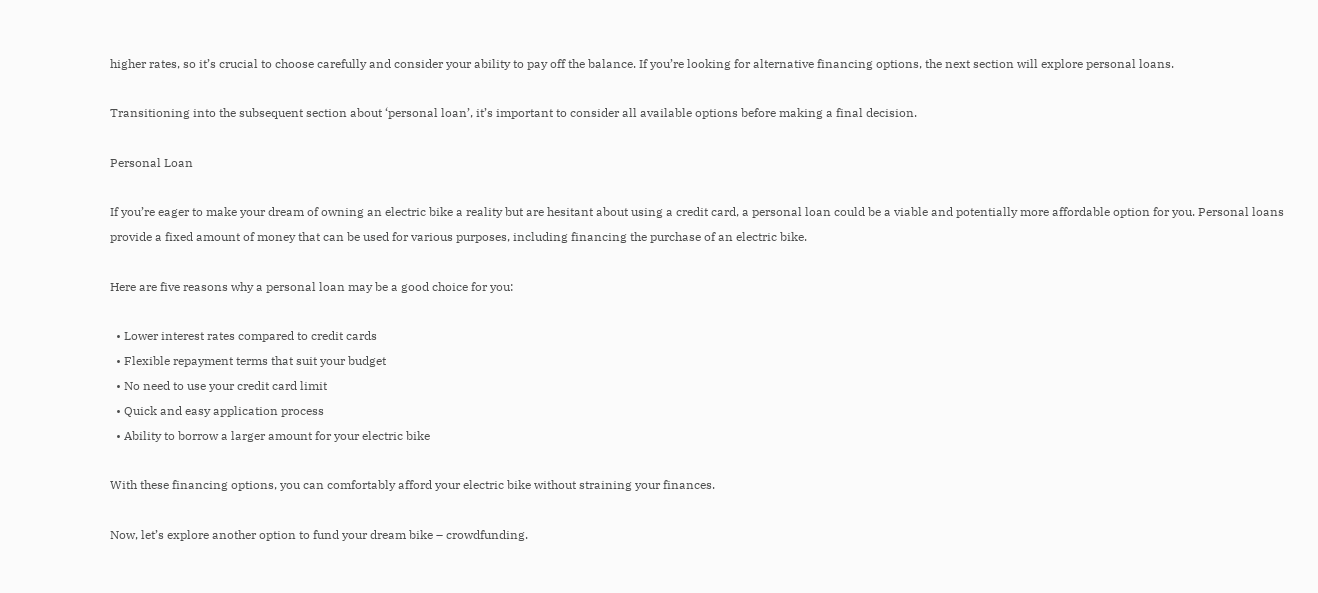higher rates, so it’s crucial to choose carefully and consider your ability to pay off the balance. If you’re looking for alternative financing options, the next section will explore personal loans.

Transitioning into the subsequent section about ‘personal loan’, it’s important to consider all available options before making a final decision.

Personal Loan

If you’re eager to make your dream of owning an electric bike a reality but are hesitant about using a credit card, a personal loan could be a viable and potentially more affordable option for you. Personal loans provide a fixed amount of money that can be used for various purposes, including financing the purchase of an electric bike.

Here are five reasons why a personal loan may be a good choice for you:

  • Lower interest rates compared to credit cards
  • Flexible repayment terms that suit your budget
  • No need to use your credit card limit
  • Quick and easy application process
  • Ability to borrow a larger amount for your electric bike

With these financing options, you can comfortably afford your electric bike without straining your finances.

Now, let’s explore another option to fund your dream bike – crowdfunding.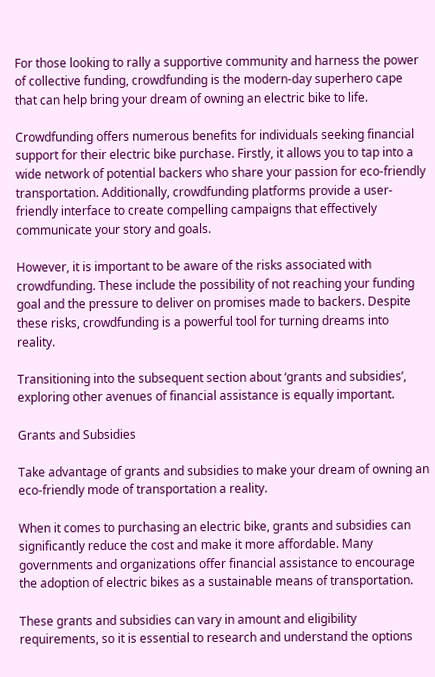For those looking to rally a supportive community and harness the power of collective funding, crowdfunding is the modern-day superhero cape that can help bring your dream of owning an electric bike to life.

Crowdfunding offers numerous benefits for individuals seeking financial support for their electric bike purchase. Firstly, it allows you to tap into a wide network of potential backers who share your passion for eco-friendly transportation. Additionally, crowdfunding platforms provide a user-friendly interface to create compelling campaigns that effectively communicate your story and goals.

However, it is important to be aware of the risks associated with crowdfunding. These include the possibility of not reaching your funding goal and the pressure to deliver on promises made to backers. Despite these risks, crowdfunding is a powerful tool for turning dreams into reality.

Transitioning into the subsequent section about ‘grants and subsidies’, exploring other avenues of financial assistance is equally important.

Grants and Subsidies

Take advantage of grants and subsidies to make your dream of owning an eco-friendly mode of transportation a reality.

When it comes to purchasing an electric bike, grants and subsidies can significantly reduce the cost and make it more affordable. Many governments and organizations offer financial assistance to encourage the adoption of electric bikes as a sustainable means of transportation.

These grants and subsidies can vary in amount and eligibility requirements, so it is essential to research and understand the options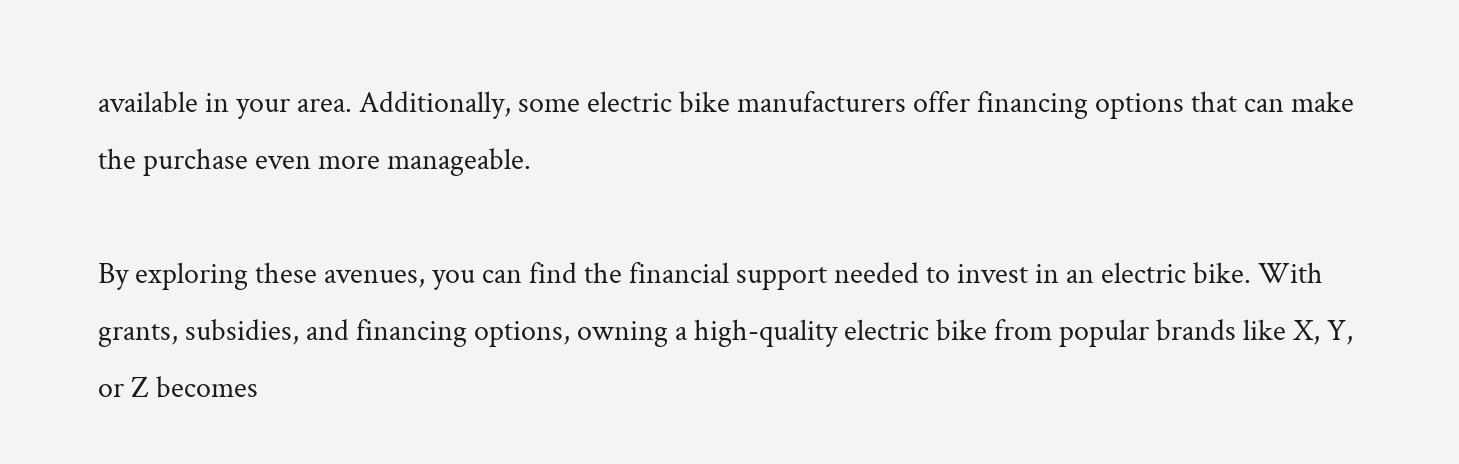available in your area. Additionally, some electric bike manufacturers offer financing options that can make the purchase even more manageable.

By exploring these avenues, you can find the financial support needed to invest in an electric bike. With grants, subsidies, and financing options, owning a high-quality electric bike from popular brands like X, Y, or Z becomes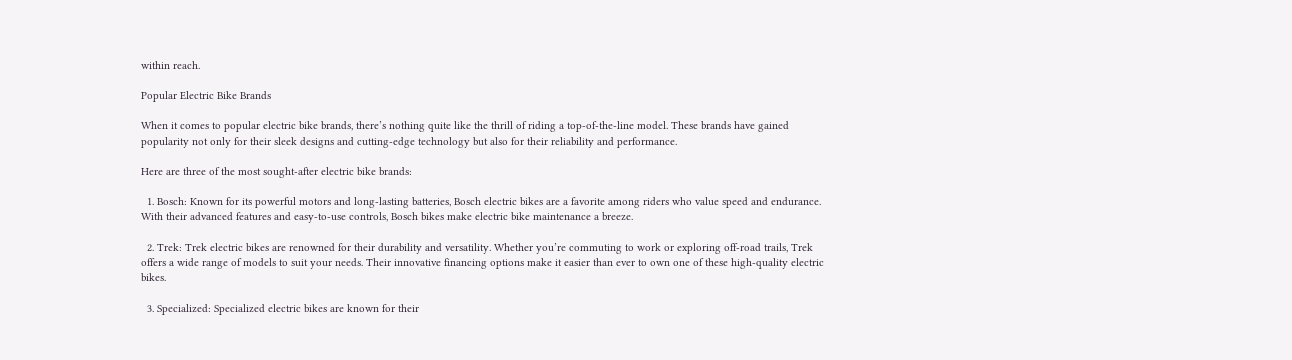within reach.

Popular Electric Bike Brands

When it comes to popular electric bike brands, there’s nothing quite like the thrill of riding a top-of-the-line model. These brands have gained popularity not only for their sleek designs and cutting-edge technology but also for their reliability and performance.

Here are three of the most sought-after electric bike brands:

  1. Bosch: Known for its powerful motors and long-lasting batteries, Bosch electric bikes are a favorite among riders who value speed and endurance. With their advanced features and easy-to-use controls, Bosch bikes make electric bike maintenance a breeze.

  2. Trek: Trek electric bikes are renowned for their durability and versatility. Whether you’re commuting to work or exploring off-road trails, Trek offers a wide range of models to suit your needs. Their innovative financing options make it easier than ever to own one of these high-quality electric bikes.

  3. Specialized: Specialized electric bikes are known for their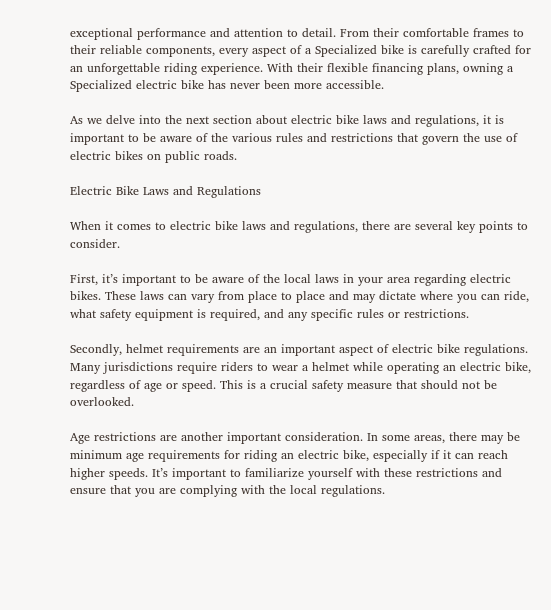exceptional performance and attention to detail. From their comfortable frames to their reliable components, every aspect of a Specialized bike is carefully crafted for an unforgettable riding experience. With their flexible financing plans, owning a Specialized electric bike has never been more accessible.

As we delve into the next section about electric bike laws and regulations, it is important to be aware of the various rules and restrictions that govern the use of electric bikes on public roads.

Electric Bike Laws and Regulations

When it comes to electric bike laws and regulations, there are several key points to consider.

First, it’s important to be aware of the local laws in your area regarding electric bikes. These laws can vary from place to place and may dictate where you can ride, what safety equipment is required, and any specific rules or restrictions.

Secondly, helmet requirements are an important aspect of electric bike regulations. Many jurisdictions require riders to wear a helmet while operating an electric bike, regardless of age or speed. This is a crucial safety measure that should not be overlooked.

Age restrictions are another important consideration. In some areas, there may be minimum age requirements for riding an electric bike, especially if it can reach higher speeds. It’s important to familiarize yourself with these restrictions and ensure that you are complying with the local regulations.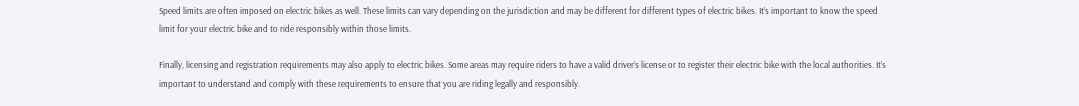Speed limits are often imposed on electric bikes as well. These limits can vary depending on the jurisdiction and may be different for different types of electric bikes. It’s important to know the speed limit for your electric bike and to ride responsibly within those limits.

Finally, licensing and registration requirements may also apply to electric bikes. Some areas may require riders to have a valid driver’s license or to register their electric bike with the local authorities. It’s important to understand and comply with these requirements to ensure that you are riding legally and responsibly.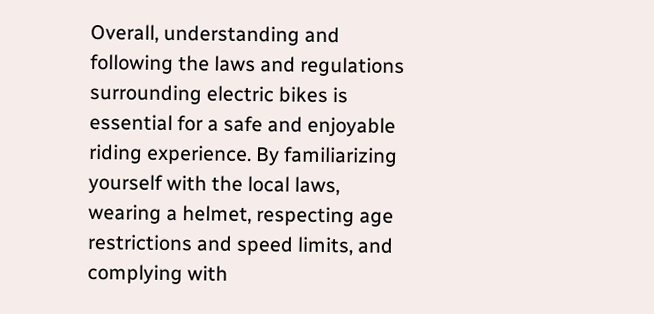Overall, understanding and following the laws and regulations surrounding electric bikes is essential for a safe and enjoyable riding experience. By familiarizing yourself with the local laws, wearing a helmet, respecting age restrictions and speed limits, and complying with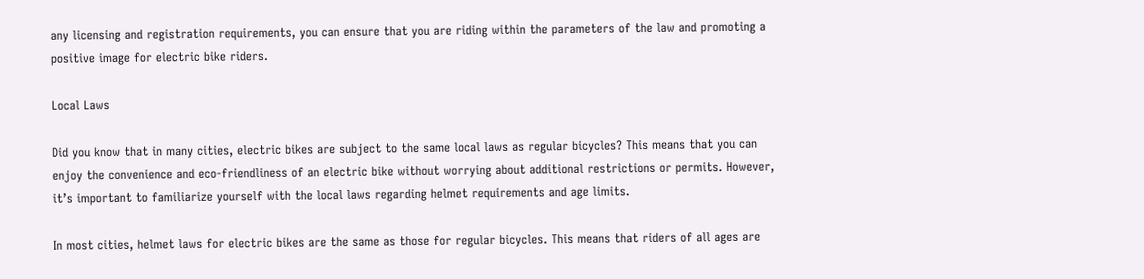any licensing and registration requirements, you can ensure that you are riding within the parameters of the law and promoting a positive image for electric bike riders.

Local Laws

Did you know that in many cities, electric bikes are subject to the same local laws as regular bicycles? This means that you can enjoy the convenience and eco-friendliness of an electric bike without worrying about additional restrictions or permits. However, it’s important to familiarize yourself with the local laws regarding helmet requirements and age limits.

In most cities, helmet laws for electric bikes are the same as those for regular bicycles. This means that riders of all ages are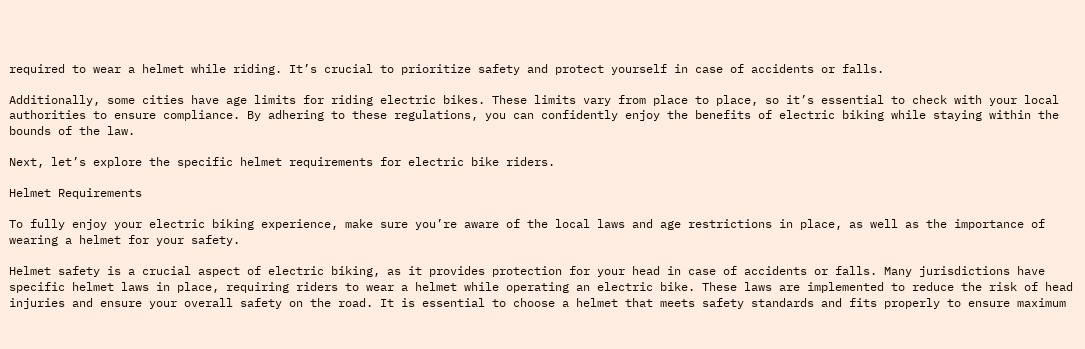required to wear a helmet while riding. It’s crucial to prioritize safety and protect yourself in case of accidents or falls.

Additionally, some cities have age limits for riding electric bikes. These limits vary from place to place, so it’s essential to check with your local authorities to ensure compliance. By adhering to these regulations, you can confidently enjoy the benefits of electric biking while staying within the bounds of the law.

Next, let’s explore the specific helmet requirements for electric bike riders.

Helmet Requirements

To fully enjoy your electric biking experience, make sure you’re aware of the local laws and age restrictions in place, as well as the importance of wearing a helmet for your safety.

Helmet safety is a crucial aspect of electric biking, as it provides protection for your head in case of accidents or falls. Many jurisdictions have specific helmet laws in place, requiring riders to wear a helmet while operating an electric bike. These laws are implemented to reduce the risk of head injuries and ensure your overall safety on the road. It is essential to choose a helmet that meets safety standards and fits properly to ensure maximum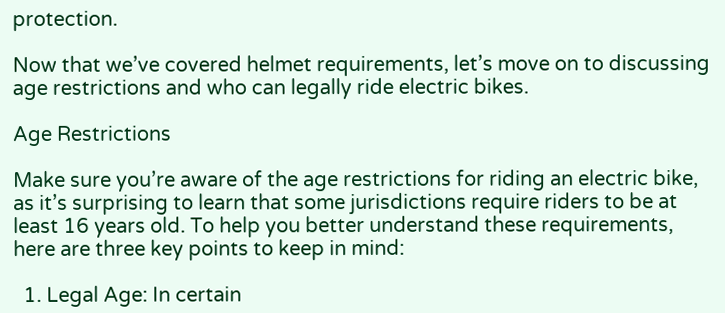protection.

Now that we’ve covered helmet requirements, let’s move on to discussing age restrictions and who can legally ride electric bikes.

Age Restrictions

Make sure you’re aware of the age restrictions for riding an electric bike, as it’s surprising to learn that some jurisdictions require riders to be at least 16 years old. To help you better understand these requirements, here are three key points to keep in mind:

  1. Legal Age: In certain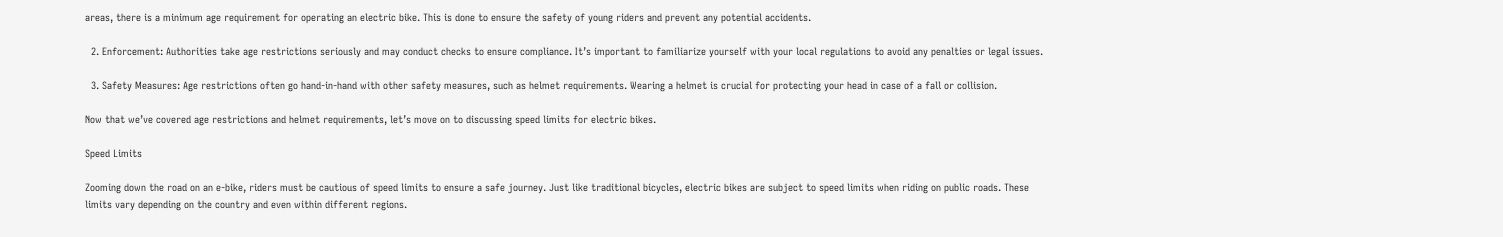areas, there is a minimum age requirement for operating an electric bike. This is done to ensure the safety of young riders and prevent any potential accidents.

  2. Enforcement: Authorities take age restrictions seriously and may conduct checks to ensure compliance. It’s important to familiarize yourself with your local regulations to avoid any penalties or legal issues.

  3. Safety Measures: Age restrictions often go hand-in-hand with other safety measures, such as helmet requirements. Wearing a helmet is crucial for protecting your head in case of a fall or collision.

Now that we’ve covered age restrictions and helmet requirements, let’s move on to discussing speed limits for electric bikes.

Speed Limits

Zooming down the road on an e-bike, riders must be cautious of speed limits to ensure a safe journey. Just like traditional bicycles, electric bikes are subject to speed limits when riding on public roads. These limits vary depending on the country and even within different regions.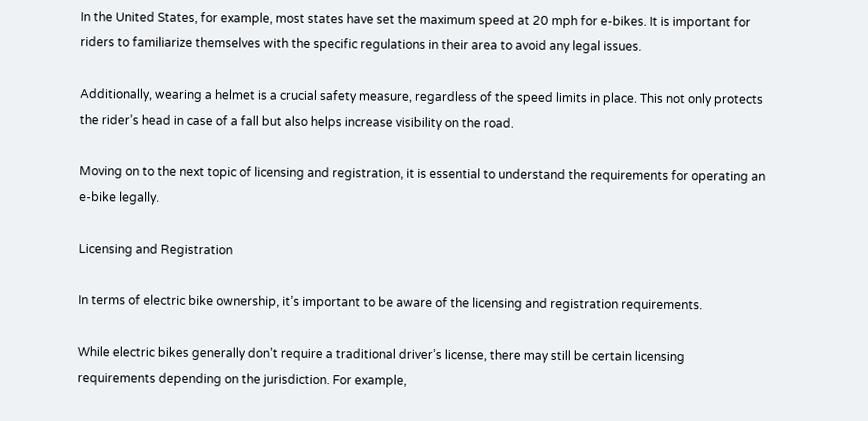In the United States, for example, most states have set the maximum speed at 20 mph for e-bikes. It is important for riders to familiarize themselves with the specific regulations in their area to avoid any legal issues.

Additionally, wearing a helmet is a crucial safety measure, regardless of the speed limits in place. This not only protects the rider’s head in case of a fall but also helps increase visibility on the road.

Moving on to the next topic of licensing and registration, it is essential to understand the requirements for operating an e-bike legally.

Licensing and Registration

In terms of electric bike ownership, it’s important to be aware of the licensing and registration requirements.

While electric bikes generally don’t require a traditional driver’s license, there may still be certain licensing requirements depending on the jurisdiction. For example,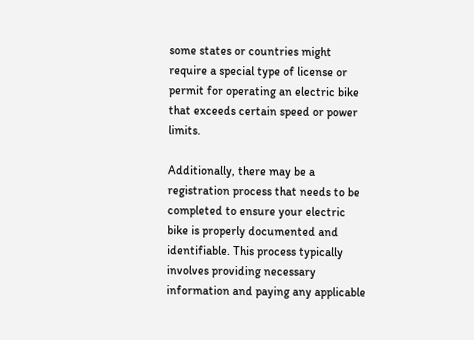some states or countries might require a special type of license or permit for operating an electric bike that exceeds certain speed or power limits.

Additionally, there may be a registration process that needs to be completed to ensure your electric bike is properly documented and identifiable. This process typically involves providing necessary information and paying any applicable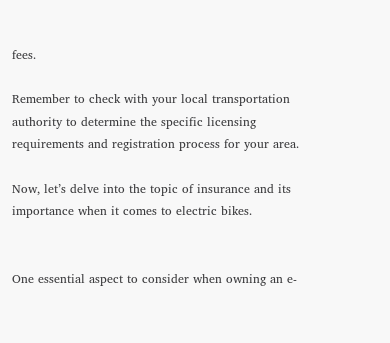fees.

Remember to check with your local transportation authority to determine the specific licensing requirements and registration process for your area.

Now, let’s delve into the topic of insurance and its importance when it comes to electric bikes.


One essential aspect to consider when owning an e-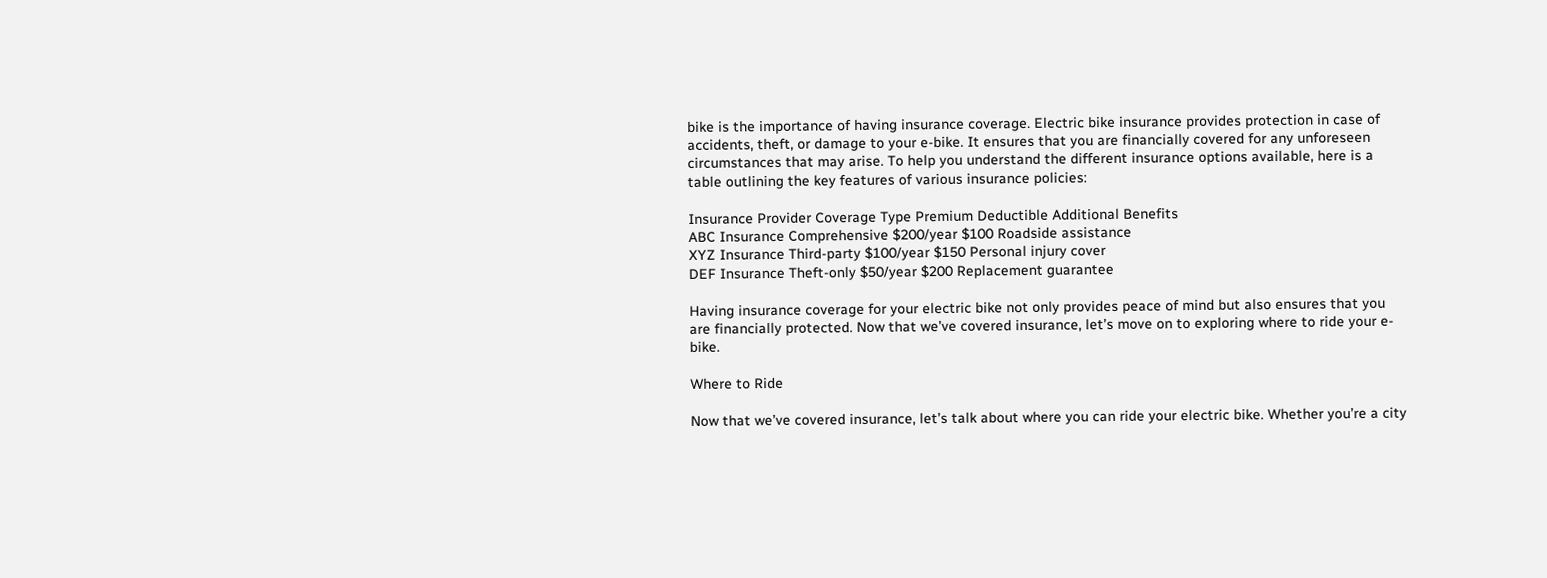bike is the importance of having insurance coverage. Electric bike insurance provides protection in case of accidents, theft, or damage to your e-bike. It ensures that you are financially covered for any unforeseen circumstances that may arise. To help you understand the different insurance options available, here is a table outlining the key features of various insurance policies:

Insurance Provider Coverage Type Premium Deductible Additional Benefits
ABC Insurance Comprehensive $200/year $100 Roadside assistance
XYZ Insurance Third-party $100/year $150 Personal injury cover
DEF Insurance Theft-only $50/year $200 Replacement guarantee

Having insurance coverage for your electric bike not only provides peace of mind but also ensures that you are financially protected. Now that we’ve covered insurance, let’s move on to exploring where to ride your e-bike.

Where to Ride

Now that we’ve covered insurance, let’s talk about where you can ride your electric bike. Whether you’re a city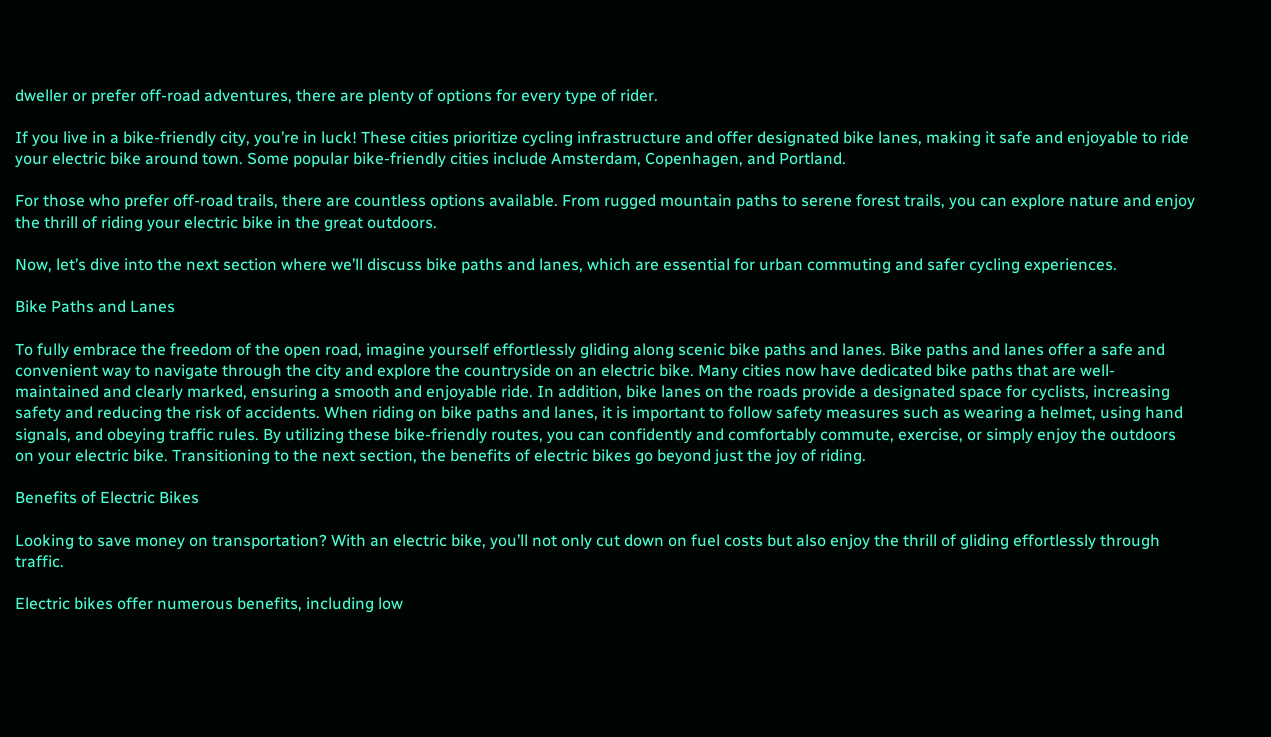dweller or prefer off-road adventures, there are plenty of options for every type of rider.

If you live in a bike-friendly city, you’re in luck! These cities prioritize cycling infrastructure and offer designated bike lanes, making it safe and enjoyable to ride your electric bike around town. Some popular bike-friendly cities include Amsterdam, Copenhagen, and Portland.

For those who prefer off-road trails, there are countless options available. From rugged mountain paths to serene forest trails, you can explore nature and enjoy the thrill of riding your electric bike in the great outdoors.

Now, let’s dive into the next section where we’ll discuss bike paths and lanes, which are essential for urban commuting and safer cycling experiences.

Bike Paths and Lanes

To fully embrace the freedom of the open road, imagine yourself effortlessly gliding along scenic bike paths and lanes. Bike paths and lanes offer a safe and convenient way to navigate through the city and explore the countryside on an electric bike. Many cities now have dedicated bike paths that are well-maintained and clearly marked, ensuring a smooth and enjoyable ride. In addition, bike lanes on the roads provide a designated space for cyclists, increasing safety and reducing the risk of accidents. When riding on bike paths and lanes, it is important to follow safety measures such as wearing a helmet, using hand signals, and obeying traffic rules. By utilizing these bike-friendly routes, you can confidently and comfortably commute, exercise, or simply enjoy the outdoors on your electric bike. Transitioning to the next section, the benefits of electric bikes go beyond just the joy of riding.

Benefits of Electric Bikes

Looking to save money on transportation? With an electric bike, you’ll not only cut down on fuel costs but also enjoy the thrill of gliding effortlessly through traffic.

Electric bikes offer numerous benefits, including low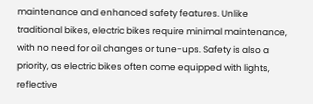maintenance and enhanced safety features. Unlike traditional bikes, electric bikes require minimal maintenance, with no need for oil changes or tune-ups. Safety is also a priority, as electric bikes often come equipped with lights, reflective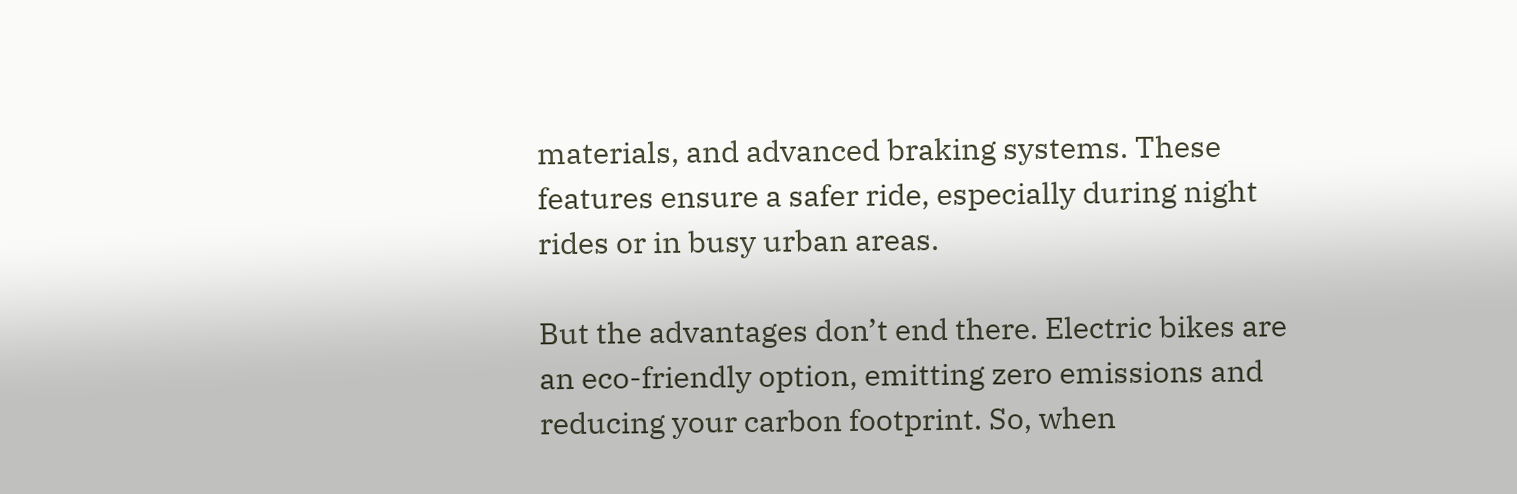materials, and advanced braking systems. These features ensure a safer ride, especially during night rides or in busy urban areas.

But the advantages don’t end there. Electric bikes are an eco-friendly option, emitting zero emissions and reducing your carbon footprint. So, when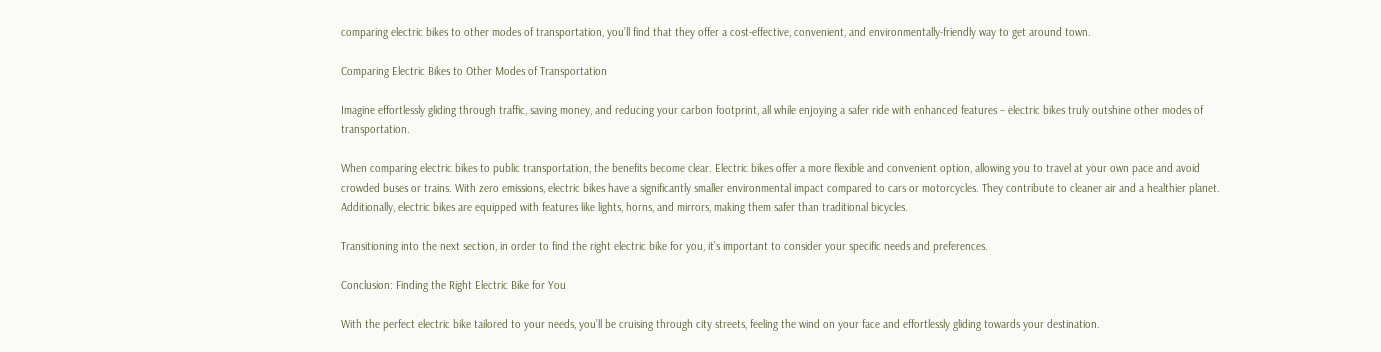comparing electric bikes to other modes of transportation, you’ll find that they offer a cost-effective, convenient, and environmentally-friendly way to get around town.

Comparing Electric Bikes to Other Modes of Transportation

Imagine effortlessly gliding through traffic, saving money, and reducing your carbon footprint, all while enjoying a safer ride with enhanced features – electric bikes truly outshine other modes of transportation.

When comparing electric bikes to public transportation, the benefits become clear. Electric bikes offer a more flexible and convenient option, allowing you to travel at your own pace and avoid crowded buses or trains. With zero emissions, electric bikes have a significantly smaller environmental impact compared to cars or motorcycles. They contribute to cleaner air and a healthier planet. Additionally, electric bikes are equipped with features like lights, horns, and mirrors, making them safer than traditional bicycles.

Transitioning into the next section, in order to find the right electric bike for you, it’s important to consider your specific needs and preferences.

Conclusion: Finding the Right Electric Bike for You

With the perfect electric bike tailored to your needs, you’ll be cruising through city streets, feeling the wind on your face and effortlessly gliding towards your destination.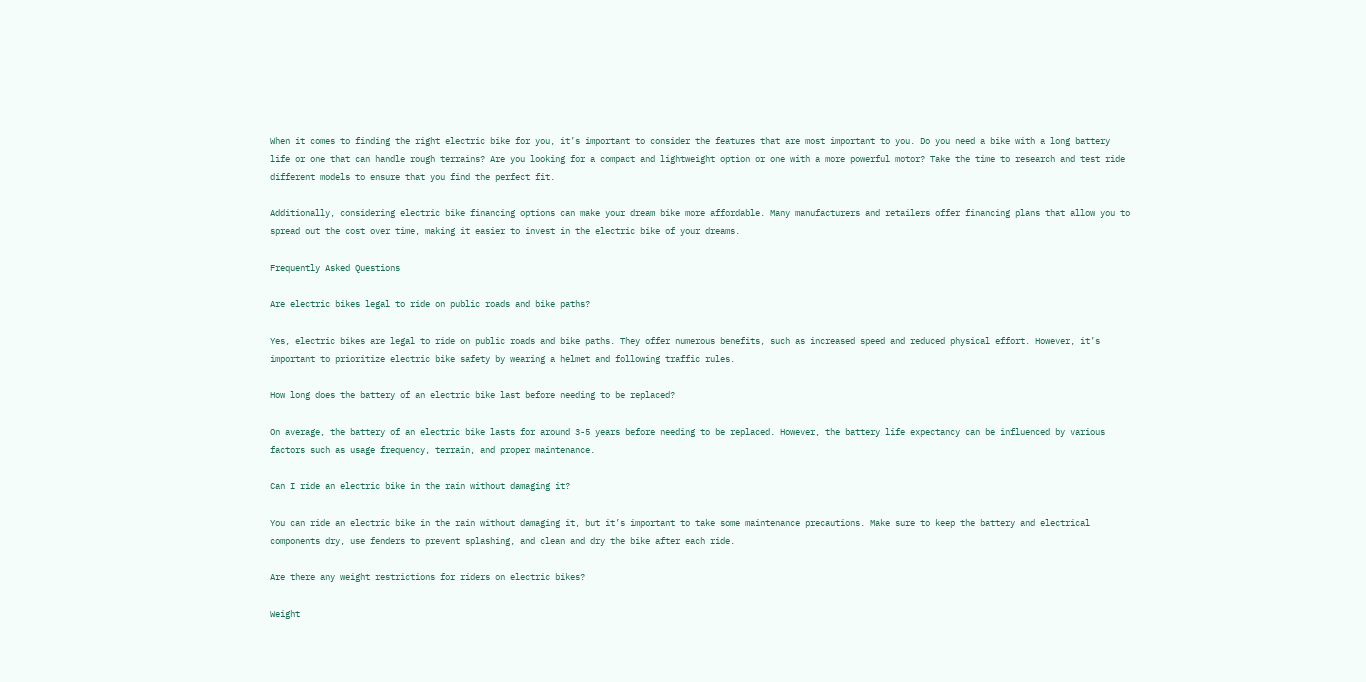When it comes to finding the right electric bike for you, it’s important to consider the features that are most important to you. Do you need a bike with a long battery life or one that can handle rough terrains? Are you looking for a compact and lightweight option or one with a more powerful motor? Take the time to research and test ride different models to ensure that you find the perfect fit.

Additionally, considering electric bike financing options can make your dream bike more affordable. Many manufacturers and retailers offer financing plans that allow you to spread out the cost over time, making it easier to invest in the electric bike of your dreams.

Frequently Asked Questions

Are electric bikes legal to ride on public roads and bike paths?

Yes, electric bikes are legal to ride on public roads and bike paths. They offer numerous benefits, such as increased speed and reduced physical effort. However, it’s important to prioritize electric bike safety by wearing a helmet and following traffic rules.

How long does the battery of an electric bike last before needing to be replaced?

On average, the battery of an electric bike lasts for around 3-5 years before needing to be replaced. However, the battery life expectancy can be influenced by various factors such as usage frequency, terrain, and proper maintenance.

Can I ride an electric bike in the rain without damaging it?

You can ride an electric bike in the rain without damaging it, but it’s important to take some maintenance precautions. Make sure to keep the battery and electrical components dry, use fenders to prevent splashing, and clean and dry the bike after each ride.

Are there any weight restrictions for riders on electric bikes?

Weight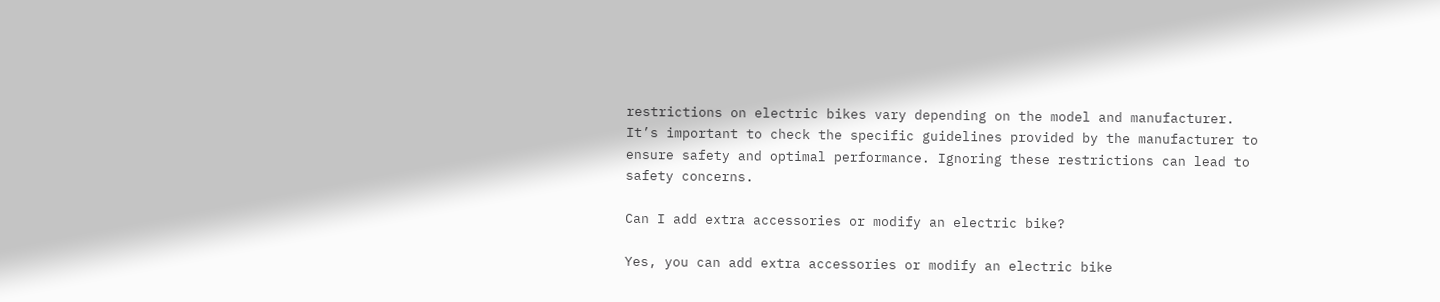restrictions on electric bikes vary depending on the model and manufacturer. It’s important to check the specific guidelines provided by the manufacturer to ensure safety and optimal performance. Ignoring these restrictions can lead to safety concerns.

Can I add extra accessories or modify an electric bike?

Yes, you can add extra accessories or modify an electric bike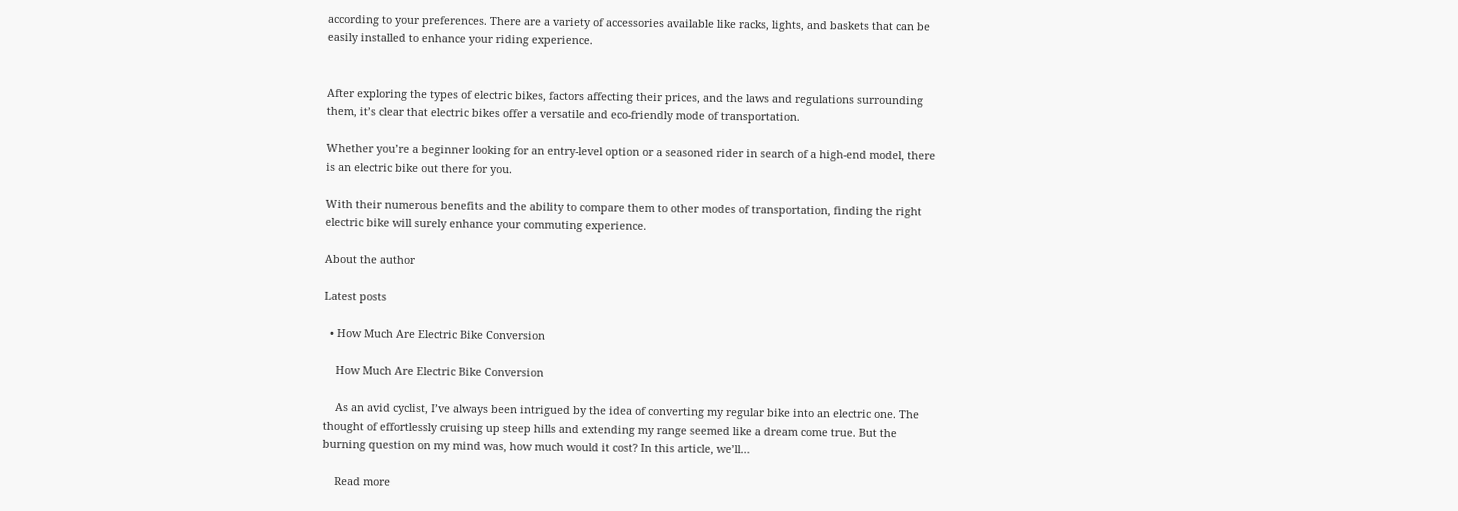according to your preferences. There are a variety of accessories available like racks, lights, and baskets that can be easily installed to enhance your riding experience.


After exploring the types of electric bikes, factors affecting their prices, and the laws and regulations surrounding them, it’s clear that electric bikes offer a versatile and eco-friendly mode of transportation.

Whether you’re a beginner looking for an entry-level option or a seasoned rider in search of a high-end model, there is an electric bike out there for you.

With their numerous benefits and the ability to compare them to other modes of transportation, finding the right electric bike will surely enhance your commuting experience.

About the author

Latest posts

  • How Much Are Electric Bike Conversion

    How Much Are Electric Bike Conversion

    As an avid cyclist, I’ve always been intrigued by the idea of converting my regular bike into an electric one. The thought of effortlessly cruising up steep hills and extending my range seemed like a dream come true. But the burning question on my mind was, how much would it cost? In this article, we’ll…

    Read more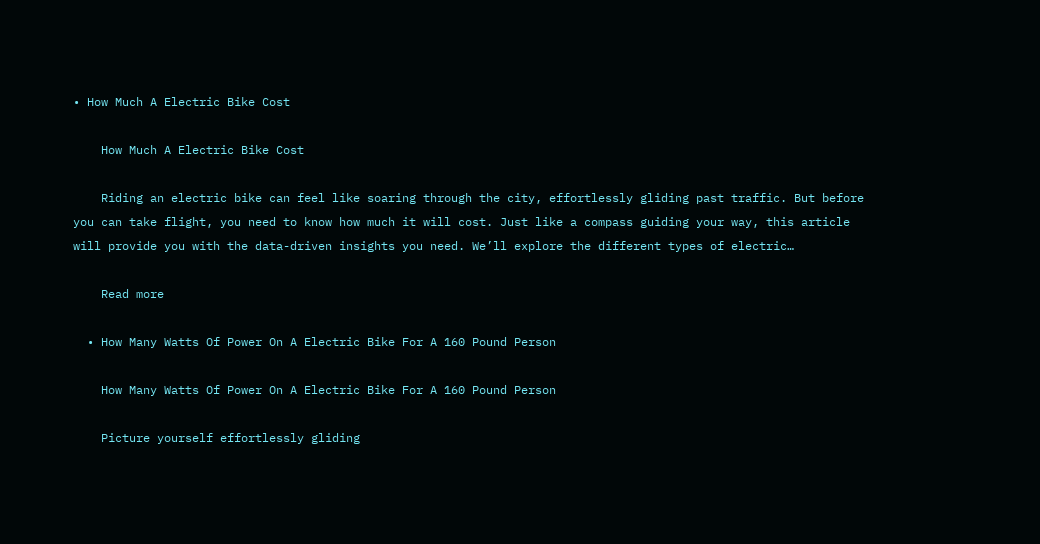• How Much A Electric Bike Cost

    How Much A Electric Bike Cost

    Riding an electric bike can feel like soaring through the city, effortlessly gliding past traffic. But before you can take flight, you need to know how much it will cost. Just like a compass guiding your way, this article will provide you with the data-driven insights you need. We’ll explore the different types of electric…

    Read more

  • How Many Watts Of Power On A Electric Bike For A 160 Pound Person

    How Many Watts Of Power On A Electric Bike For A 160 Pound Person

    Picture yourself effortlessly gliding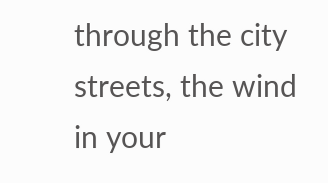through the city streets, the wind in your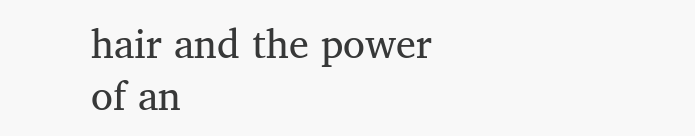hair and the power of an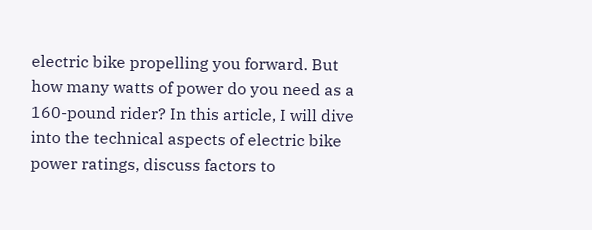electric bike propelling you forward. But how many watts of power do you need as a 160-pound rider? In this article, I will dive into the technical aspects of electric bike power ratings, discuss factors to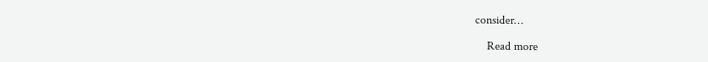consider…

    Read more